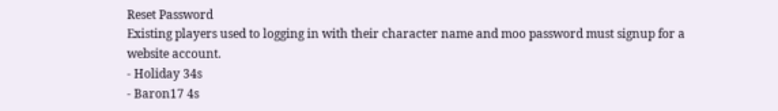Reset Password
Existing players used to logging in with their character name and moo password must signup for a website account.
- Holiday 34s
- Baron17 4s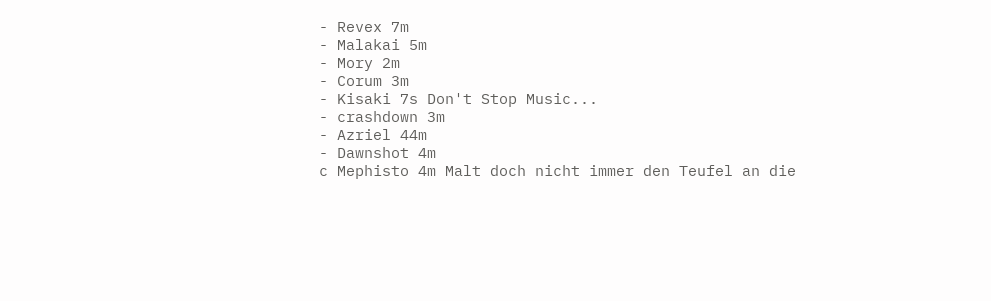- Revex 7m
- Malakai 5m
- Mory 2m
- Corum 3m
- Kisaki 7s Don't Stop Music...
- crashdown 3m
- Azriel 44m
- Dawnshot 4m
c Mephisto 4m Malt doch nicht immer den Teufel an die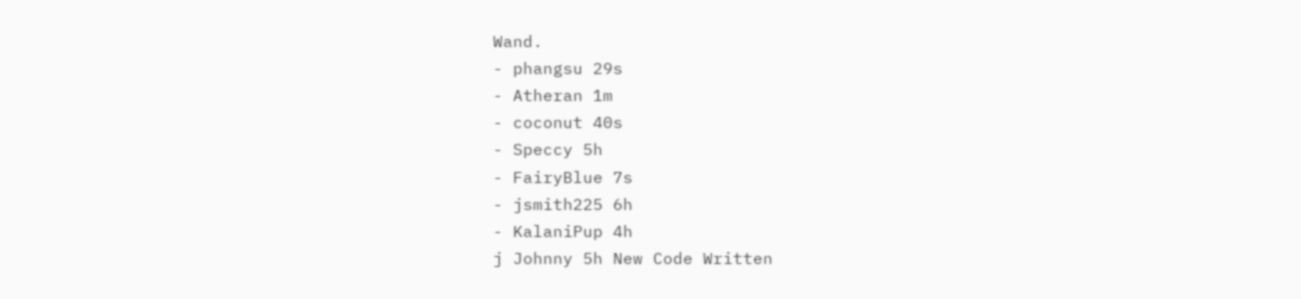Wand.
- phangsu 29s
- Atheran 1m
- coconut 40s
- Speccy 5h
- FairyBlue 7s
- jsmith225 6h
- KalaniPup 4h
j Johnny 5h New Code Written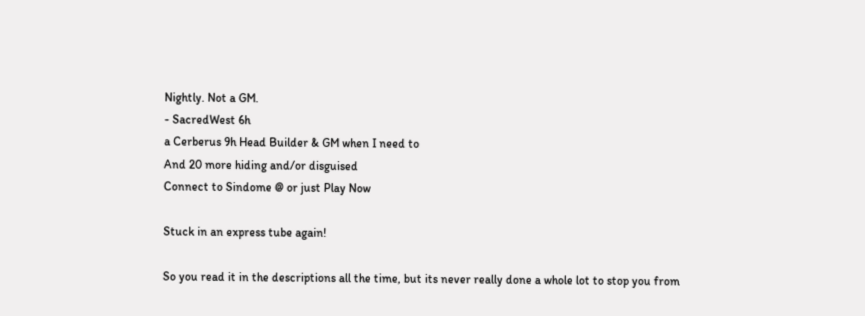Nightly. Not a GM.
- SacredWest 6h
a Cerberus 9h Head Builder & GM when I need to
And 20 more hiding and/or disguised
Connect to Sindome @ or just Play Now

Stuck in an express tube again!

So you read it in the descriptions all the time, but its never really done a whole lot to stop you from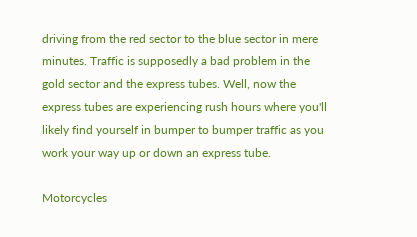driving from the red sector to the blue sector in mere minutes. Traffic is supposedly a bad problem in the gold sector and the express tubes. Well, now the express tubes are experiencing rush hours where you'll likely find yourself in bumper to bumper traffic as you work your way up or down an express tube.

Motorcycles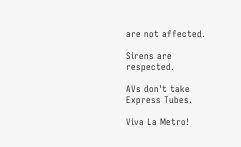are not affected.

Sirens are respected.

AVs don't take Express Tubes.

Viva La Metro!